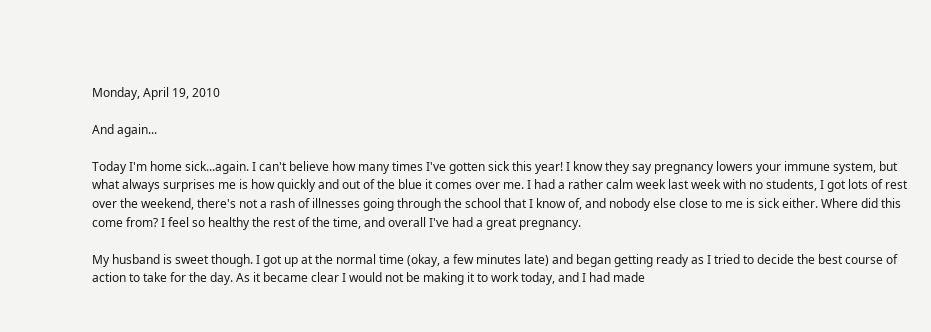Monday, April 19, 2010

And again...

Today I'm home sick...again. I can't believe how many times I've gotten sick this year! I know they say pregnancy lowers your immune system, but what always surprises me is how quickly and out of the blue it comes over me. I had a rather calm week last week with no students, I got lots of rest over the weekend, there's not a rash of illnesses going through the school that I know of, and nobody else close to me is sick either. Where did this come from? I feel so healthy the rest of the time, and overall I've had a great pregnancy.

My husband is sweet though. I got up at the normal time (okay, a few minutes late) and began getting ready as I tried to decide the best course of action to take for the day. As it became clear I would not be making it to work today, and I had made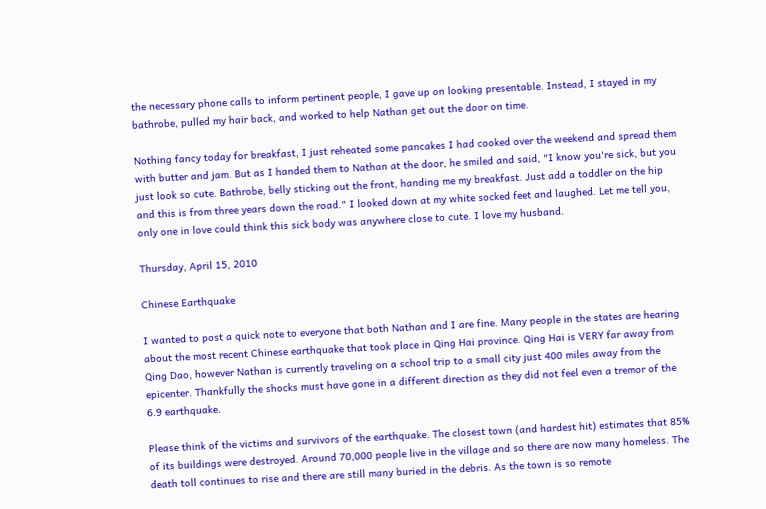the necessary phone calls to inform pertinent people, I gave up on looking presentable. Instead, I stayed in my bathrobe, pulled my hair back, and worked to help Nathan get out the door on time.

Nothing fancy today for breakfast, I just reheated some pancakes I had cooked over the weekend and spread them with butter and jam. But as I handed them to Nathan at the door, he smiled and said, "I know you're sick, but you just look so cute. Bathrobe, belly sticking out the front, handing me my breakfast. Just add a toddler on the hip and this is from three years down the road." I looked down at my white socked feet and laughed. Let me tell you, only one in love could think this sick body was anywhere close to cute. I love my husband.

Thursday, April 15, 2010

Chinese Earthquake

I wanted to post a quick note to everyone that both Nathan and I are fine. Many people in the states are hearing about the most recent Chinese earthquake that took place in Qing Hai province. Qing Hai is VERY far away from Qing Dao, however Nathan is currently traveling on a school trip to a small city just 400 miles away from the epicenter. Thankfully the shocks must have gone in a different direction as they did not feel even a tremor of the 6.9 earthquake.

Please think of the victims and survivors of the earthquake. The closest town (and hardest hit) estimates that 85% of its buildings were destroyed. Around 70,000 people live in the village and so there are now many homeless. The death toll continues to rise and there are still many buried in the debris. As the town is so remote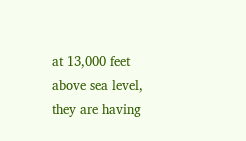at 13,000 feet above sea level, they are having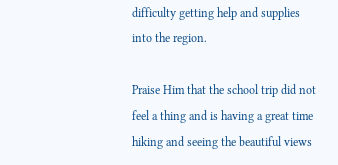difficulty getting help and supplies into the region.

Praise Him that the school trip did not feel a thing and is having a great time hiking and seeing the beautiful views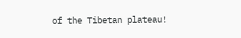of the Tibetan plateau!